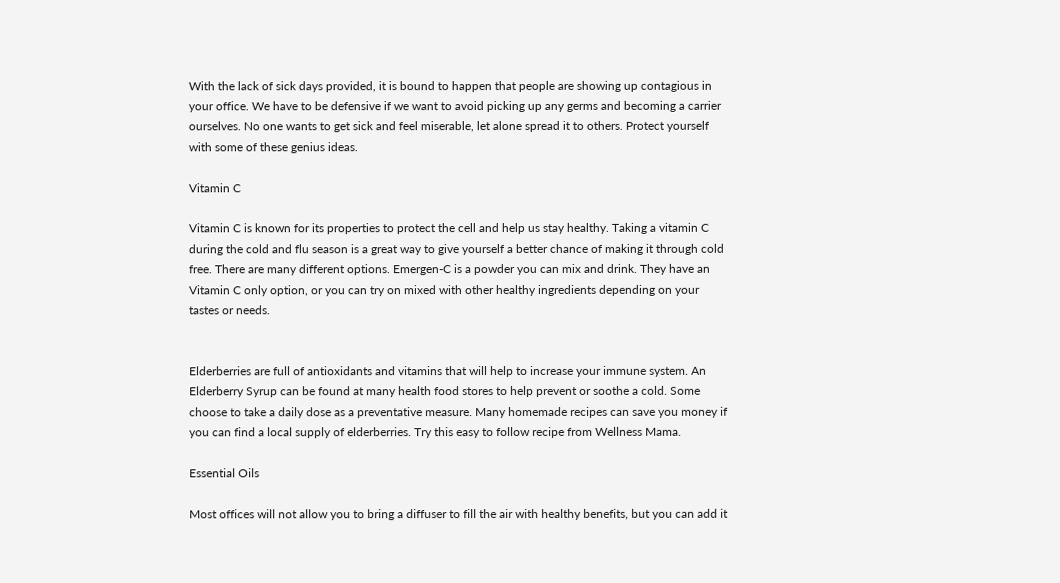With the lack of sick days provided, it is bound to happen that people are showing up contagious in your office. We have to be defensive if we want to avoid picking up any germs and becoming a carrier ourselves. No one wants to get sick and feel miserable, let alone spread it to others. Protect yourself with some of these genius ideas.

Vitamin C

Vitamin C is known for its properties to protect the cell and help us stay healthy. Taking a vitamin C during the cold and flu season is a great way to give yourself a better chance of making it through cold free. There are many different options. Emergen-C is a powder you can mix and drink. They have an Vitamin C only option, or you can try on mixed with other healthy ingredients depending on your tastes or needs.


Elderberries are full of antioxidants and vitamins that will help to increase your immune system. An Elderberry Syrup can be found at many health food stores to help prevent or soothe a cold. Some choose to take a daily dose as a preventative measure. Many homemade recipes can save you money if you can find a local supply of elderberries. Try this easy to follow recipe from Wellness Mama.

Essential Oils

Most offices will not allow you to bring a diffuser to fill the air with healthy benefits, but you can add it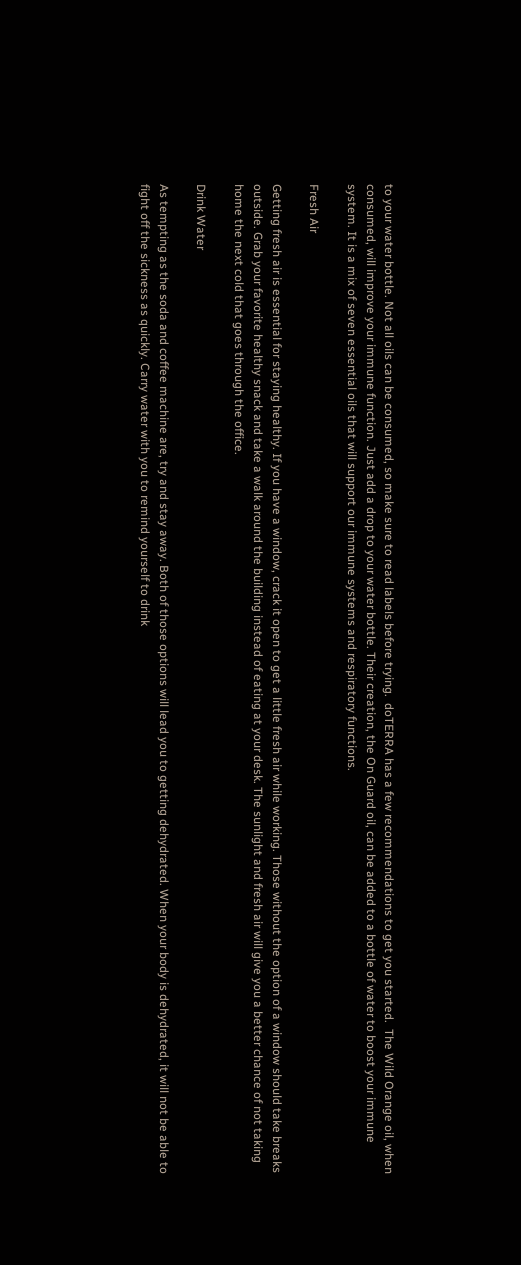to your water bottle. Not all oils can be consumed, so make sure to read labels before trying.  doTERRA has a few recommendations to get you started.  The Wild Orange oil, when consumed, will improve your immune function. Just add a drop to your water bottle. Their creation, the On Guard oil, can be added to a bottle of water to boost your immune system. It is a mix of seven essential oils that will support our immune systems and respiratory functions.

Fresh Air

Getting fresh air is essential for staying healthy. If you have a window, crack it open to get a little fresh air while working. Those without the option of a window should take breaks outside. Grab your favorite healthy snack and take a walk around the building instead of eating at your desk. The sunlight and fresh air will give you a better chance of not taking home the next cold that goes through the office.

Drink Water

As tempting as the soda and coffee machine are, try and stay away. Both of those options will lead you to getting dehydrated. When your body is dehydrated, it will not be able to fight off the sickness as quickly. Carry water with you to remind yourself to drink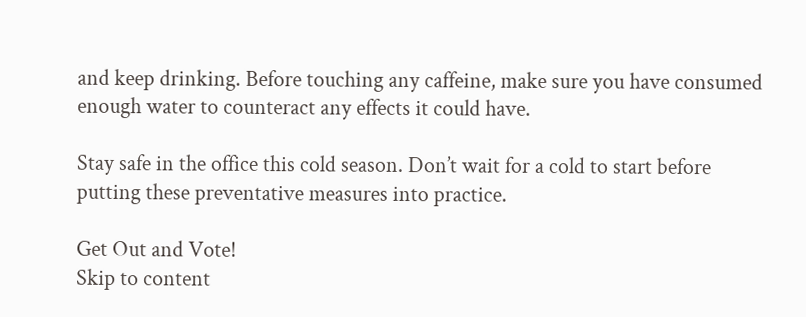and keep drinking. Before touching any caffeine, make sure you have consumed enough water to counteract any effects it could have.

Stay safe in the office this cold season. Don’t wait for a cold to start before putting these preventative measures into practice.

Get Out and Vote!
Skip to content